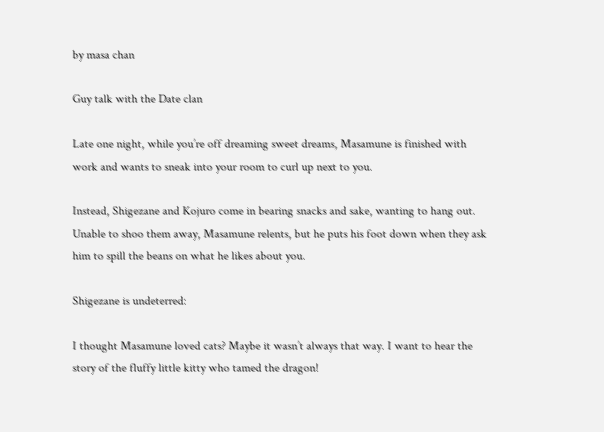by masa chan

Guy talk with the Date clan

Late one night, while you’re off dreaming sweet dreams, Masamune is finished with work and wants to sneak into your room to curl up next to you.

Instead, Shigezane and Kojuro come in bearing snacks and sake, wanting to hang out. Unable to shoo them away, Masamune relents, but he puts his foot down when they ask him to spill the beans on what he likes about you.

Shigezane is undeterred:

I thought Masamune loved cats? Maybe it wasn’t always that way. I want to hear the story of the fluffy little kitty who tamed the dragon!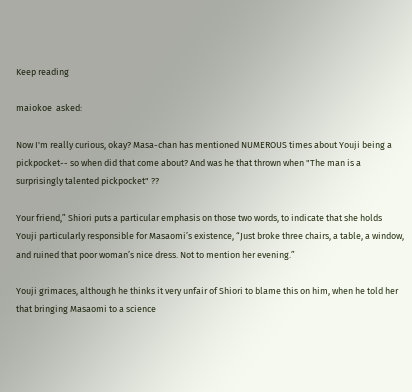Keep reading

maiokoe  asked:

Now I'm really curious, okay? Masa-chan has mentioned NUMEROUS times about Youji being a pickpocket-- so when did that come about? And was he that thrown when "The man is a surprisingly talented pickpocket" ??

Your friend,” Shiori puts a particular emphasis on those two words, to indicate that she holds Youji particularly responsible for Masaomi’s existence, “Just broke three chairs, a table, a window, and ruined that poor woman’s nice dress. Not to mention her evening.”

Youji grimaces, although he thinks it very unfair of Shiori to blame this on him, when he told her that bringing Masaomi to a science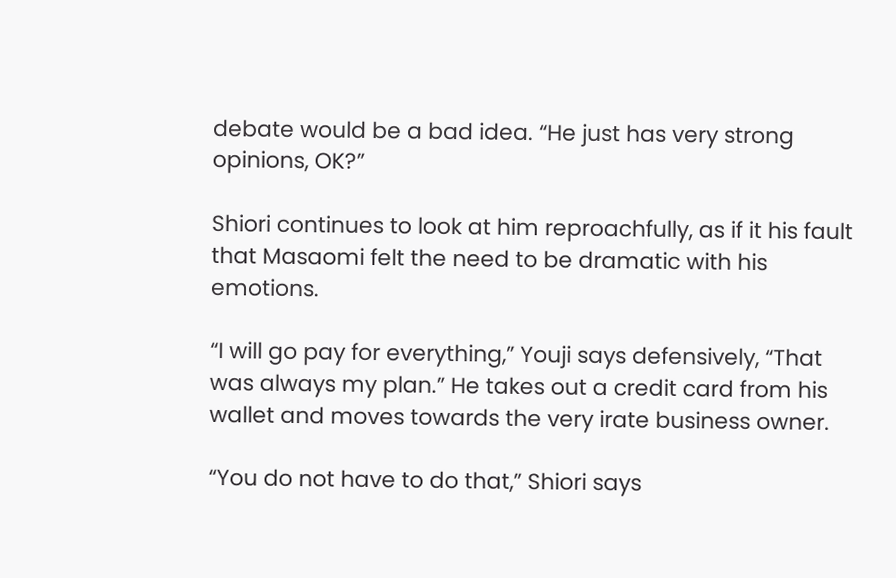debate would be a bad idea. “He just has very strong opinions, OK?”

Shiori continues to look at him reproachfully, as if it his fault that Masaomi felt the need to be dramatic with his emotions.

“I will go pay for everything,” Youji says defensively, “That was always my plan.” He takes out a credit card from his wallet and moves towards the very irate business owner.

“You do not have to do that,” Shiori says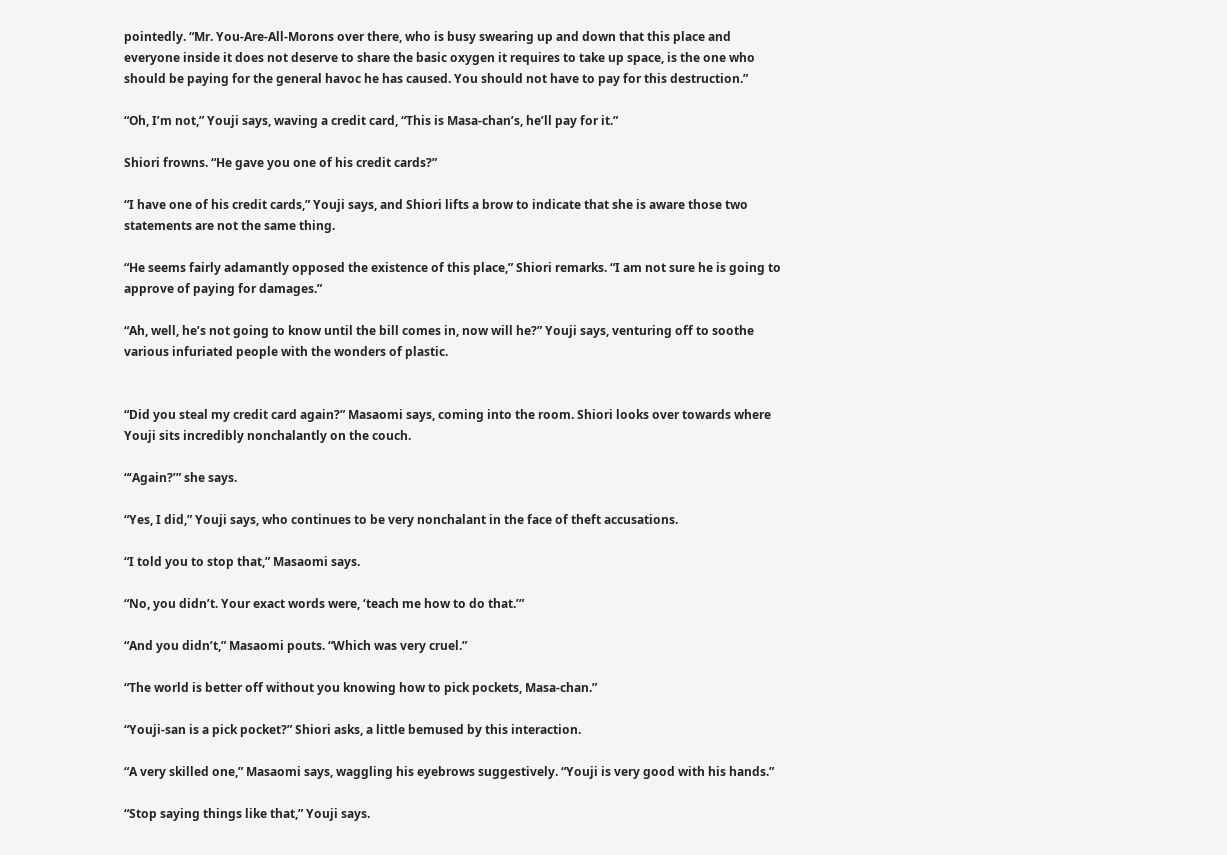pointedly. “Mr. You-Are-All-Morons over there, who is busy swearing up and down that this place and everyone inside it does not deserve to share the basic oxygen it requires to take up space, is the one who should be paying for the general havoc he has caused. You should not have to pay for this destruction.”

“Oh, I’m not,” Youji says, waving a credit card, “This is Masa-chan’s, he’ll pay for it.”

Shiori frowns. “He gave you one of his credit cards?”

“I have one of his credit cards,” Youji says, and Shiori lifts a brow to indicate that she is aware those two statements are not the same thing.

“He seems fairly adamantly opposed the existence of this place,” Shiori remarks. “I am not sure he is going to approve of paying for damages.”

“Ah, well, he’s not going to know until the bill comes in, now will he?” Youji says, venturing off to soothe various infuriated people with the wonders of plastic.


“Did you steal my credit card again?” Masaomi says, coming into the room. Shiori looks over towards where Youji sits incredibly nonchalantly on the couch.

“‘Again?’” she says.

“Yes, I did,” Youji says, who continues to be very nonchalant in the face of theft accusations.

“I told you to stop that,” Masaomi says.

“No, you didn’t. Your exact words were, ‘teach me how to do that.’”

“And you didn’t,” Masaomi pouts. “Which was very cruel.”

“The world is better off without you knowing how to pick pockets, Masa-chan.”

“Youji-san is a pick pocket?” Shiori asks, a little bemused by this interaction.

“A very skilled one,” Masaomi says, waggling his eyebrows suggestively. “Youji is very good with his hands.”

“Stop saying things like that,” Youji says.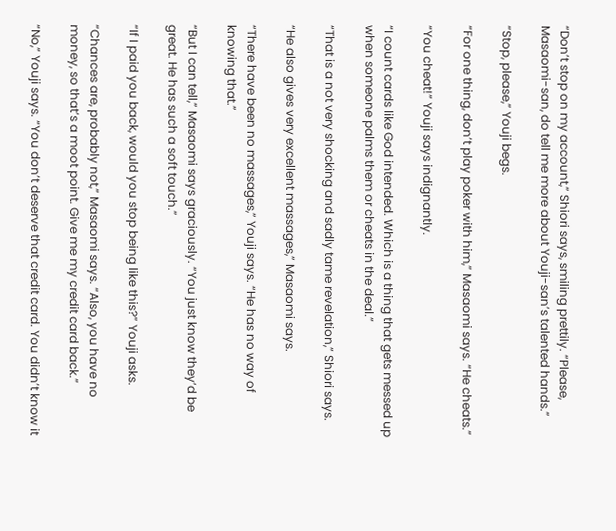“Don’t stop on my account,” Shiori says, smiling prettily. “Please, Masaomi-san, do tell me more about Youji-san’s talented hands.”

“Stop, please,” Youji begs.

“For one thing, don’t play poker with him,” Masaomi says. “He cheats.”

“You cheat!” Youji says indignantly.

“I count cards like God intended. Which is a thing that gets messed up when someone palms them or cheats in the deal.”

“That is a not very shocking and sadly tame revelation,” Shiori says.

“He also gives very excellent massages,” Masaomi says.

“There have been no massages,” Youji says. “He has no way of knowing that.”

“But I can tell,” Masaomi says graciously. “You just know they’d be great. He has such a soft touch.”

“If I paid you back, would you stop being like this?” Youji asks.

“Chances are, probably not,” Masaomi says. “Also, you have no money, so that’s a moot point. Give me my credit card back.”

“No,” Youji says. “You don’t deserve that credit card. You didn’t know it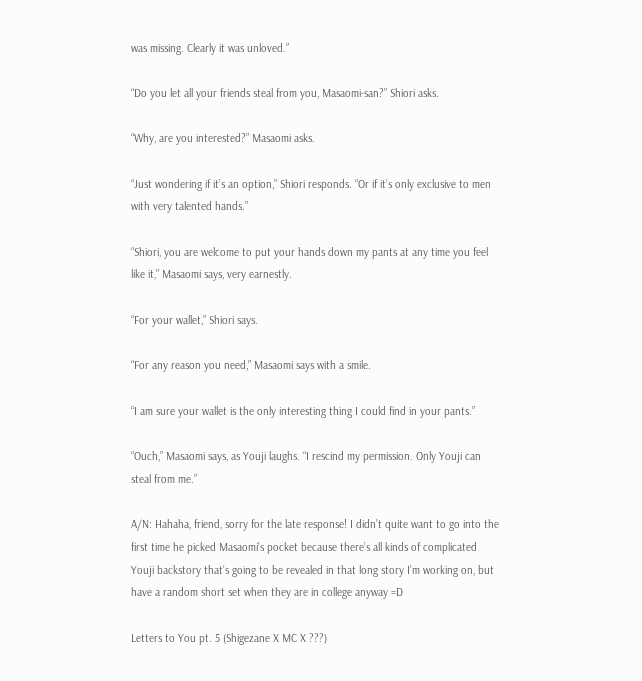was missing. Clearly it was unloved.”

“Do you let all your friends steal from you, Masaomi-san?” Shiori asks.

“Why, are you interested?” Masaomi asks.

“Just wondering if it’s an option,” Shiori responds. “Or if it’s only exclusive to men with very talented hands.”

“Shiori, you are welcome to put your hands down my pants at any time you feel like it,” Masaomi says, very earnestly.

“For your wallet,” Shiori says.

“For any reason you need,” Masaomi says with a smile.

“I am sure your wallet is the only interesting thing I could find in your pants.”

“Ouch,” Masaomi says, as Youji laughs. “I rescind my permission. Only Youji can steal from me.”

A/N: Hahaha, friend, sorry for the late response! I didn’t quite want to go into the first time he picked Masaomi’s pocket because there’s all kinds of complicated Youji backstory that’s going to be revealed in that long story I’m working on, but have a random short set when they are in college anyway =D

Letters to You pt. 5 (Shigezane X MC X ???)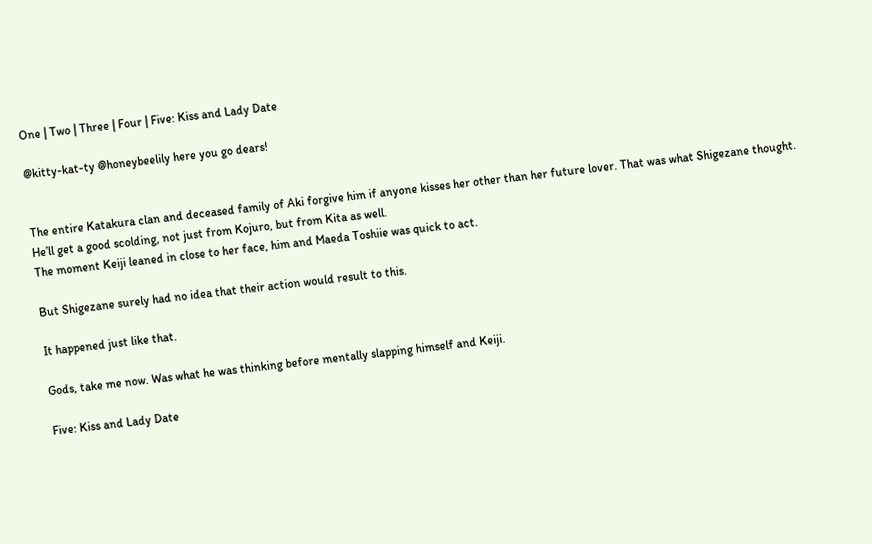One | Two | Three | Four | Five: Kiss and Lady Date

@kitty-kat-ty @honeybeelily here you go dears!


The entire Katakura clan and deceased family of Aki forgive him if anyone kisses her other than her future lover. That was what Shigezane thought. He’ll get a good scolding, not just from Kojuro, but from Kita as well.
The moment Keiji leaned in close to her face, him and Maeda Toshiie was quick to act.

But Shigezane surely had no idea that their action would result to this.

It happened just like that.

Gods, take me now. Was what he was thinking before mentally slapping himself and Keiji.

Five: Kiss and Lady Date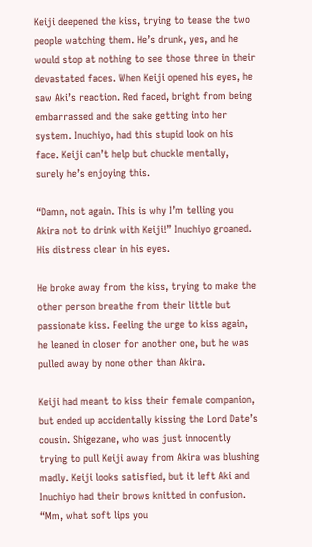Keiji deepened the kiss, trying to tease the two people watching them. He’s drunk, yes, and he would stop at nothing to see those three in their devastated faces. When Keiji opened his eyes, he saw Aki’s reaction. Red faced, bright from being embarrassed and the sake getting into her system. Inuchiyo, had this stupid look on his face. Keiji can’t help but chuckle mentally, surely he’s enjoying this.

“Damn, not again. This is why I’m telling you Akira not to drink with Keiji!” Inuchiyo groaned. His distress clear in his eyes.

He broke away from the kiss, trying to make the other person breathe from their little but passionate kiss. Feeling the urge to kiss again, he leaned in closer for another one, but he was pulled away by none other than Akira.

Keiji had meant to kiss their female companion, but ended up accidentally kissing the Lord Date’s cousin. Shigezane, who was just innocently trying to pull Keiji away from Akira was blushing madly. Keiji looks satisfied, but it left Aki and Inuchiyo had their brows knitted in confusion. “Mm, what soft lips you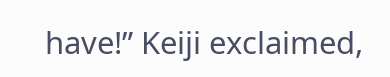have!” Keiji exclaimed,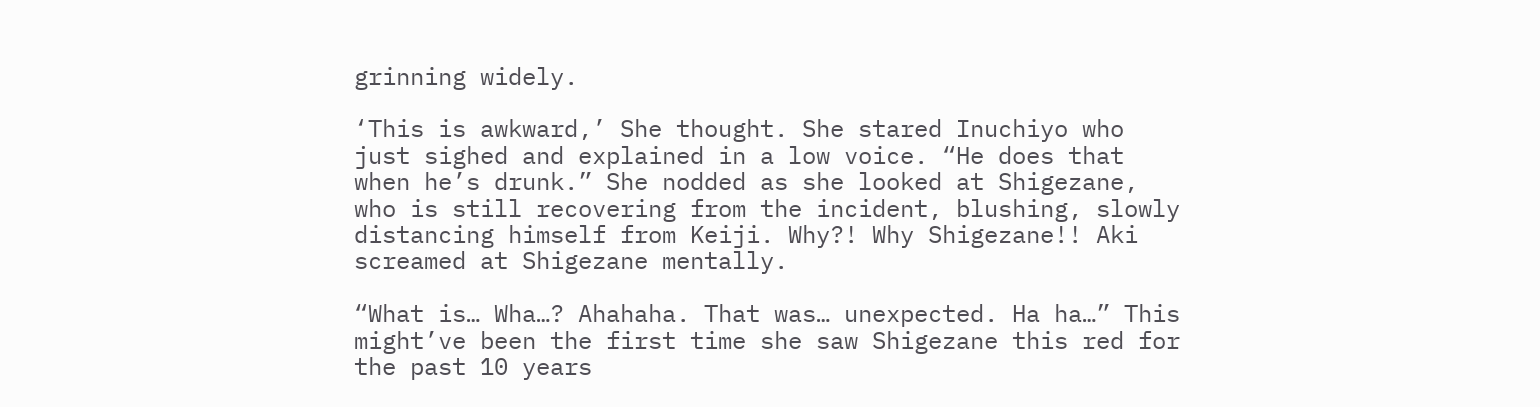grinning widely.

‘This is awkward,’ She thought. She stared Inuchiyo who just sighed and explained in a low voice. “He does that when he’s drunk.” She nodded as she looked at Shigezane, who is still recovering from the incident, blushing, slowly distancing himself from Keiji. Why?! Why Shigezane!! Aki screamed at Shigezane mentally.

“What is… Wha…? Ahahaha. That was… unexpected. Ha ha…” This might’ve been the first time she saw Shigezane this red for the past 10 years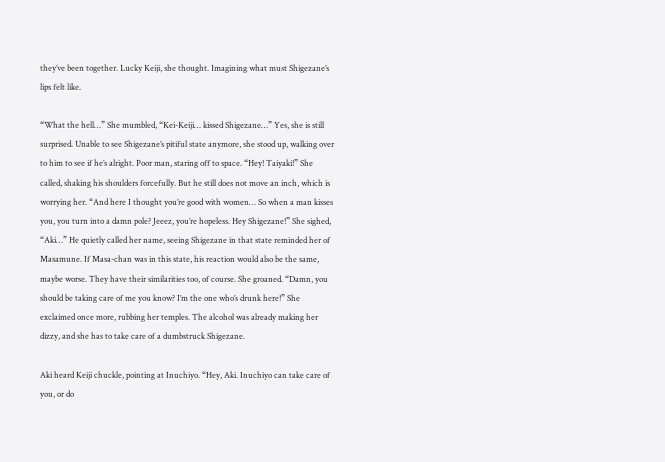they’ve been together. Lucky Keiji, she thought. Imagining what must Shigezane’s lips felt like.

“What the hell…” She mumbled, “Kei-Keiji… kissed Shigezane…” Yes, she is still surprised. Unable to see Shigezane’s pitiful state anymore, she stood up, walking over to him to see if he’s alright. Poor man, staring off to space. “Hey! Taiyaki!” She called, shaking his shoulders forcefully. But he still does not move an inch, which is worrying her. “And here I thought you’re good with women… So when a man kisses you, you turn into a damn pole? Jeeez, you’re hopeless. Hey Shigezane!” She sighed, “Aki…” He quietly called her name, seeing Shigezane in that state reminded her of Masamune. If Masa-chan was in this state, his reaction would also be the same, maybe worse. They have their similarities too, of course. She groaned. “Damn, you should be taking care of me you know? I’m the one who’s drunk here!” She exclaimed once more, rubbing her temples. The alcohol was already making her dizzy, and she has to take care of a dumbstruck Shigezane.

Aki heard Keiji chuckle, pointing at Inuchiyo. “Hey, Aki. Inuchiyo can take care of you, or do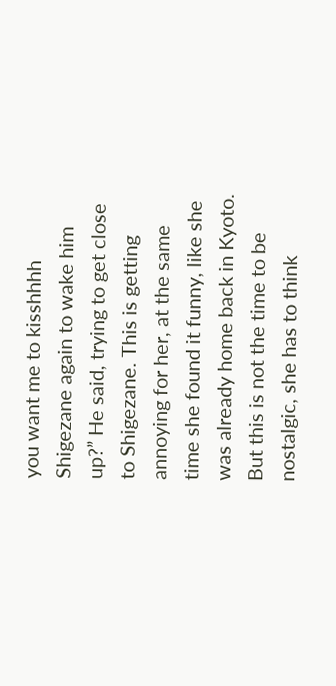you want me to kisshhhh Shigezane again to wake him up?” He said, trying to get close to Shigezane. This is getting annoying for her, at the same time she found it funny, like she was already home back in Kyoto. But this is not the time to be nostalgic, she has to think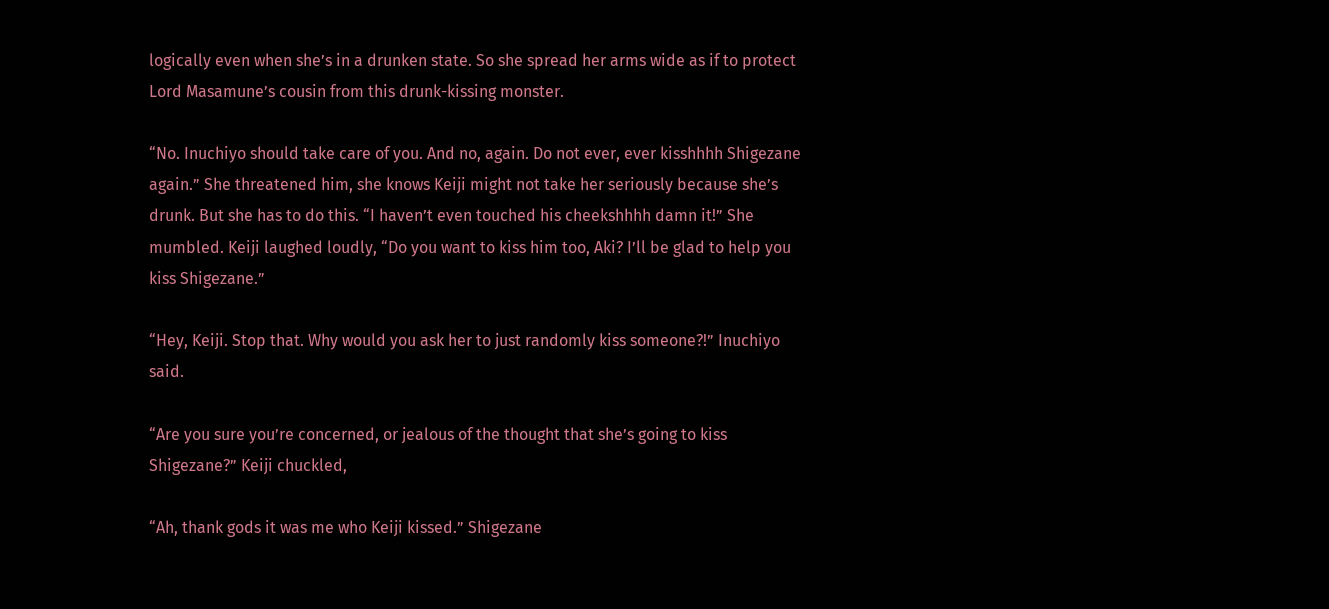logically even when she’s in a drunken state. So she spread her arms wide as if to protect Lord Masamune’s cousin from this drunk-kissing monster.

“No. Inuchiyo should take care of you. And no, again. Do not ever, ever kisshhhh Shigezane again.” She threatened him, she knows Keiji might not take her seriously because she’s drunk. But she has to do this. “I haven’t even touched his cheekshhhh damn it!” She mumbled. Keiji laughed loudly, “Do you want to kiss him too, Aki? I’ll be glad to help you kiss Shigezane.”

“Hey, Keiji. Stop that. Why would you ask her to just randomly kiss someone?!” Inuchiyo said.

“Are you sure you’re concerned, or jealous of the thought that she’s going to kiss Shigezane?” Keiji chuckled,

“Ah, thank gods it was me who Keiji kissed.” Shigezane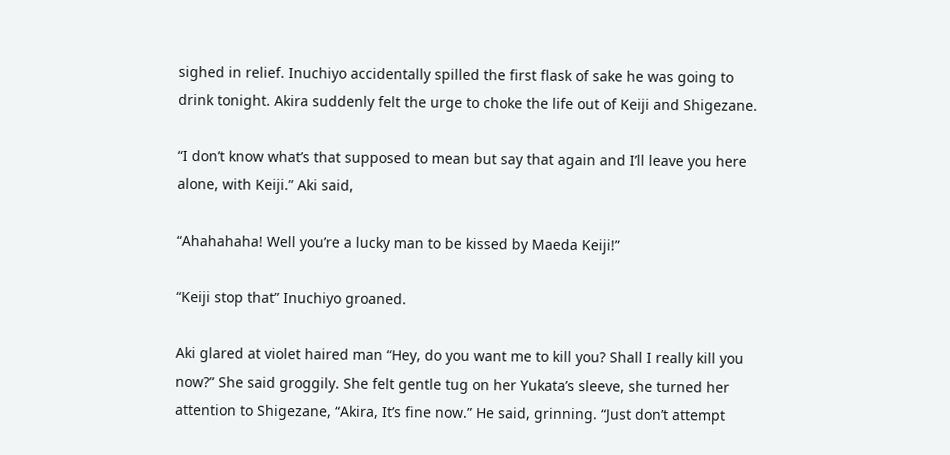sighed in relief. Inuchiyo accidentally spilled the first flask of sake he was going to drink tonight. Akira suddenly felt the urge to choke the life out of Keiji and Shigezane.

“I don’t know what’s that supposed to mean but say that again and I’ll leave you here alone, with Keiji.” Aki said,

“Ahahahaha! Well you’re a lucky man to be kissed by Maeda Keiji!”

“Keiji stop that” Inuchiyo groaned.

Aki glared at violet haired man “Hey, do you want me to kill you? Shall I really kill you now?” She said groggily. She felt gentle tug on her Yukata’s sleeve, she turned her attention to Shigezane, “Akira, It’s fine now.” He said, grinning. “Just don’t attempt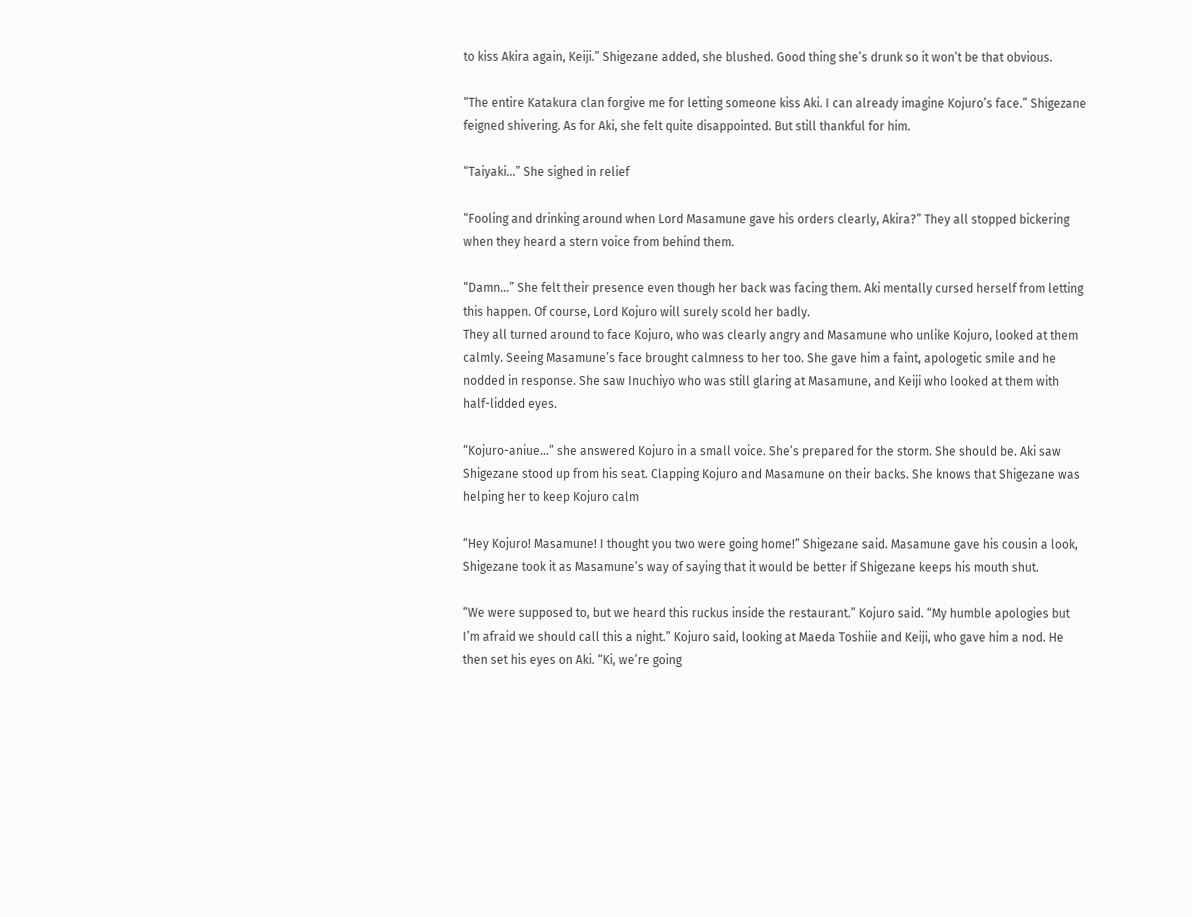to kiss Akira again, Keiji.” Shigezane added, she blushed. Good thing she’s drunk so it won’t be that obvious.

“The entire Katakura clan forgive me for letting someone kiss Aki. I can already imagine Kojuro’s face.” Shigezane feigned shivering. As for Aki, she felt quite disappointed. But still thankful for him.

“Taiyaki…” She sighed in relief

“Fooling and drinking around when Lord Masamune gave his orders clearly, Akira?” They all stopped bickering when they heard a stern voice from behind them.

“Damn…” She felt their presence even though her back was facing them. Aki mentally cursed herself from letting this happen. Of course, Lord Kojuro will surely scold her badly.
They all turned around to face Kojuro, who was clearly angry and Masamune who unlike Kojuro, looked at them calmly. Seeing Masamune’s face brought calmness to her too. She gave him a faint, apologetic smile and he nodded in response. She saw Inuchiyo who was still glaring at Masamune, and Keiji who looked at them with half-lidded eyes.

“Kojuro-aniue…” she answered Kojuro in a small voice. She’s prepared for the storm. She should be. Aki saw Shigezane stood up from his seat. Clapping Kojuro and Masamune on their backs. She knows that Shigezane was helping her to keep Kojuro calm

“Hey Kojuro! Masamune! I thought you two were going home!” Shigezane said. Masamune gave his cousin a look, Shigezane took it as Masamune’s way of saying that it would be better if Shigezane keeps his mouth shut.

“We were supposed to, but we heard this ruckus inside the restaurant.” Kojuro said. “My humble apologies but I’m afraid we should call this a night.” Kojuro said, looking at Maeda Toshiie and Keiji, who gave him a nod. He then set his eyes on Aki. “Ki, we’re going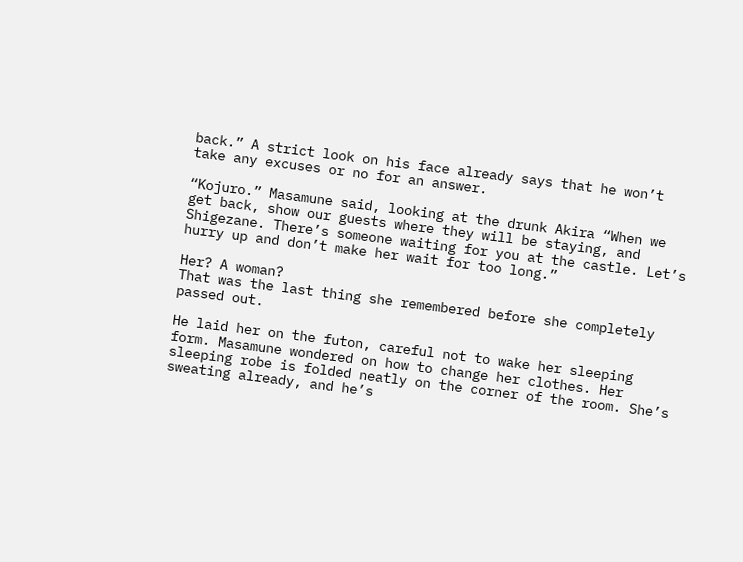back.” A strict look on his face already says that he won’t take any excuses or no for an answer.

“Kojuro.” Masamune said, looking at the drunk Akira “When we get back, show our guests where they will be staying, and Shigezane. There’s someone waiting for you at the castle. Let’s hurry up and don’t make her wait for too long.”

Her? A woman?
That was the last thing she remembered before she completely passed out.

He laid her on the futon, careful not to wake her sleeping form. Masamune wondered on how to change her clothes. Her sleeping robe is folded neatly on the corner of the room. She’s sweating already, and he’s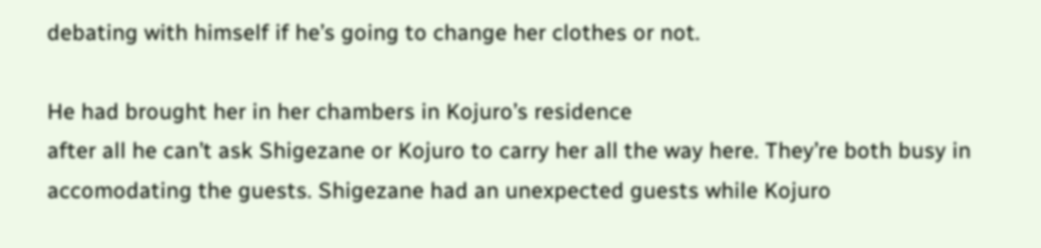debating with himself if he’s going to change her clothes or not.

He had brought her in her chambers in Kojuro’s residence
after all he can’t ask Shigezane or Kojuro to carry her all the way here. They’re both busy in accomodating the guests. Shigezane had an unexpected guests while Kojuro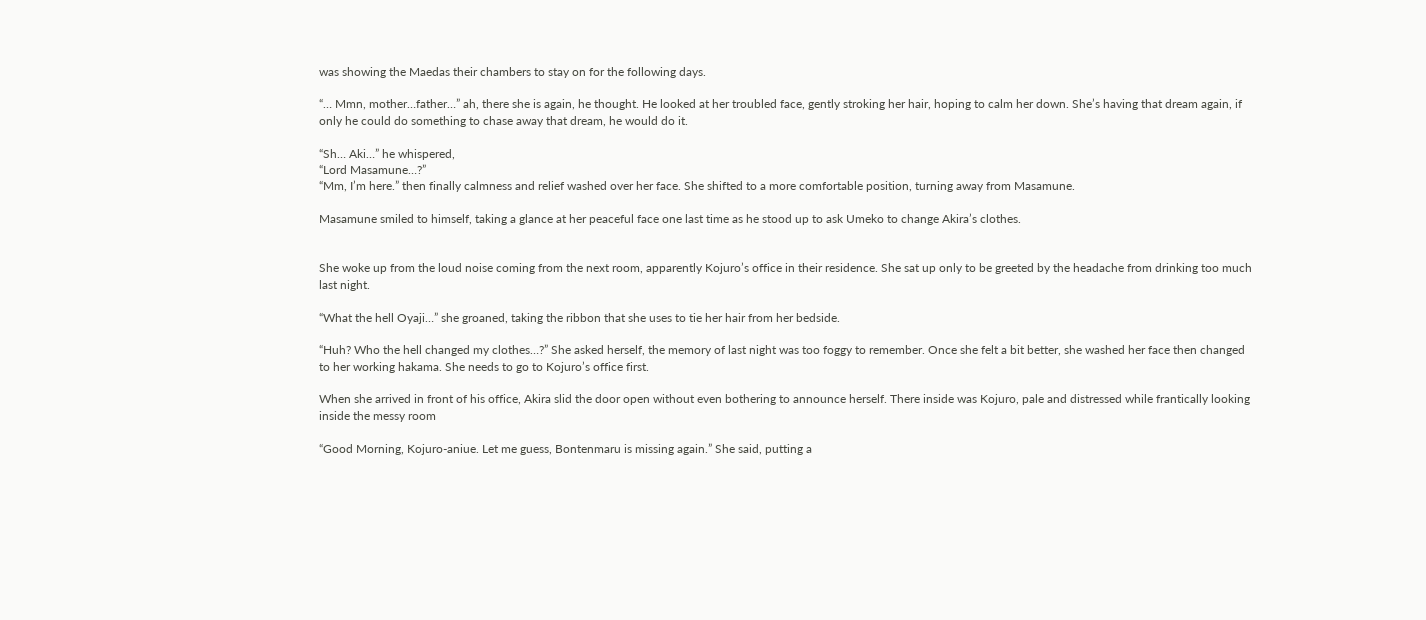was showing the Maedas their chambers to stay on for the following days.

“… Mmn, mother…father…” ah, there she is again, he thought. He looked at her troubled face, gently stroking her hair, hoping to calm her down. She’s having that dream again, if only he could do something to chase away that dream, he would do it.

“Sh… Aki…” he whispered,
“Lord Masamune…?”
“Mm, I’m here.” then finally calmness and relief washed over her face. She shifted to a more comfortable position, turning away from Masamune.

Masamune smiled to himself, taking a glance at her peaceful face one last time as he stood up to ask Umeko to change Akira’s clothes.


She woke up from the loud noise coming from the next room, apparently Kojuro’s office in their residence. She sat up only to be greeted by the headache from drinking too much last night.

“What the hell Oyaji…” she groaned, taking the ribbon that she uses to tie her hair from her bedside.

“Huh? Who the hell changed my clothes…?” She asked herself, the memory of last night was too foggy to remember. Once she felt a bit better, she washed her face then changed to her working hakama. She needs to go to Kojuro’s office first.

When she arrived in front of his office, Akira slid the door open without even bothering to announce herself. There inside was Kojuro, pale and distressed while frantically looking inside the messy room

“Good Morning, Kojuro-aniue. Let me guess, Bontenmaru is missing again.” She said, putting a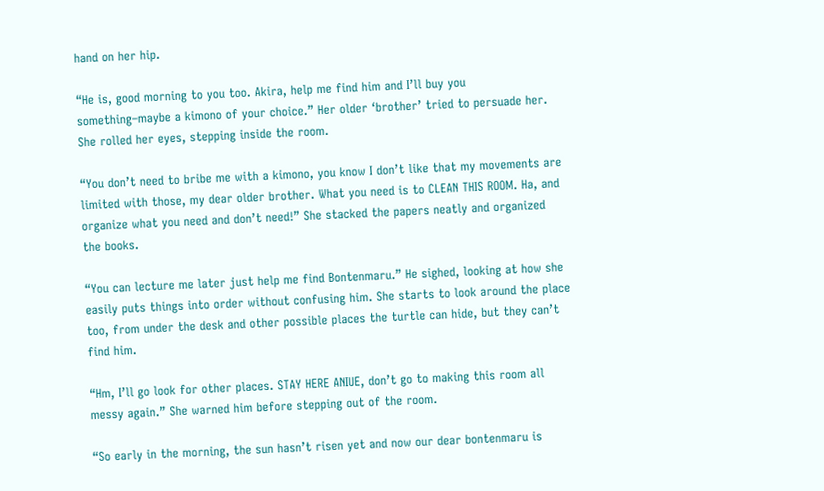hand on her hip.

“He is, good morning to you too. Akira, help me find him and I’ll buy you something–maybe a kimono of your choice.” Her older ‘brother’ tried to persuade her. She rolled her eyes, stepping inside the room.

“You don’t need to bribe me with a kimono, you know I don’t like that my movements are limited with those, my dear older brother. What you need is to CLEAN THIS ROOM. Ha, and organize what you need and don’t need!” She stacked the papers neatly and organized the books.

“You can lecture me later just help me find Bontenmaru.” He sighed, looking at how she easily puts things into order without confusing him. She starts to look around the place too, from under the desk and other possible places the turtle can hide, but they can’t find him.

“Hm, I’ll go look for other places. STAY HERE ANIUE, don’t go to making this room all messy again.” She warned him before stepping out of the room.

“So early in the morning, the sun hasn’t risen yet and now our dear bontenmaru is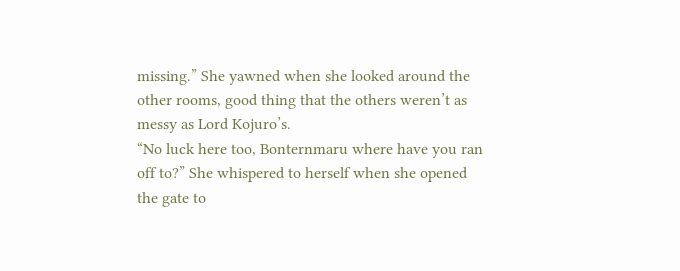missing.” She yawned when she looked around the other rooms, good thing that the others weren’t as messy as Lord Kojuro’s.
“No luck here too, Bonternmaru where have you ran off to?” She whispered to herself when she opened the gate to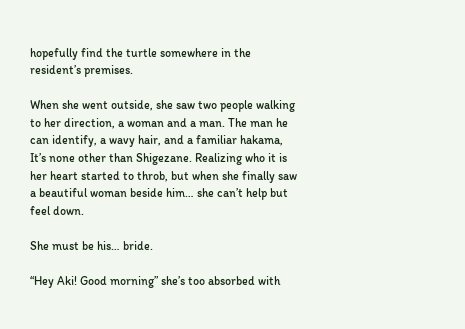hopefully find the turtle somewhere in the resident’s premises.

When she went outside, she saw two people walking to her direction, a woman and a man. The man he can identify, a wavy hair, and a familiar hakama, It’s none other than Shigezane. Realizing who it is her heart started to throb, but when she finally saw a beautiful woman beside him… she can’t help but feel down.

She must be his… bride.

“Hey Aki! Good morning” she’s too absorbed with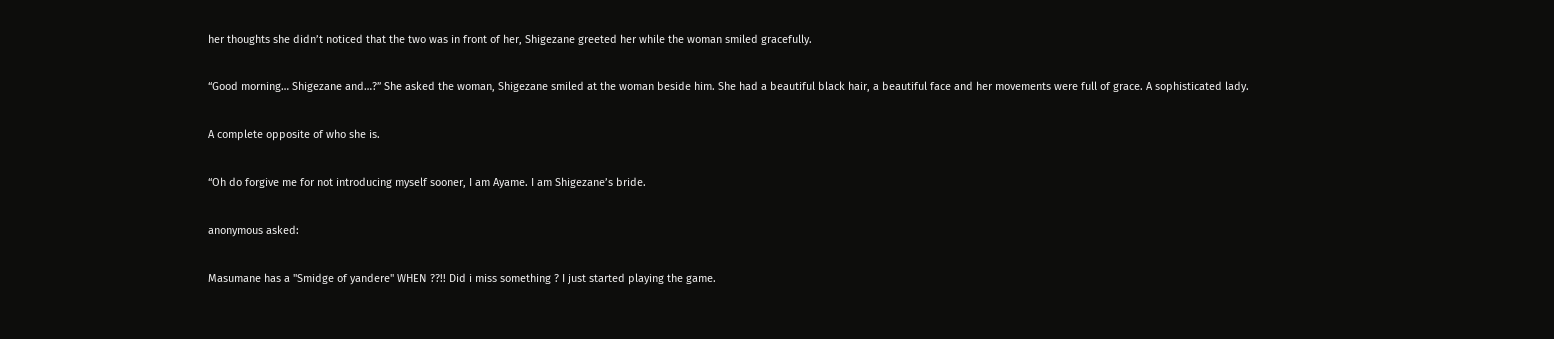her thoughts she didn’t noticed that the two was in front of her, Shigezane greeted her while the woman smiled gracefully.

“Good morning… Shigezane and…?” She asked the woman, Shigezane smiled at the woman beside him. She had a beautiful black hair, a beautiful face and her movements were full of grace. A sophisticated lady.

A complete opposite of who she is.

“Oh do forgive me for not introducing myself sooner, I am Ayame. I am Shigezane’s bride.

anonymous asked:

Masumane has a "Smidge of yandere" WHEN ??!! Did i miss something ? I just started playing the game.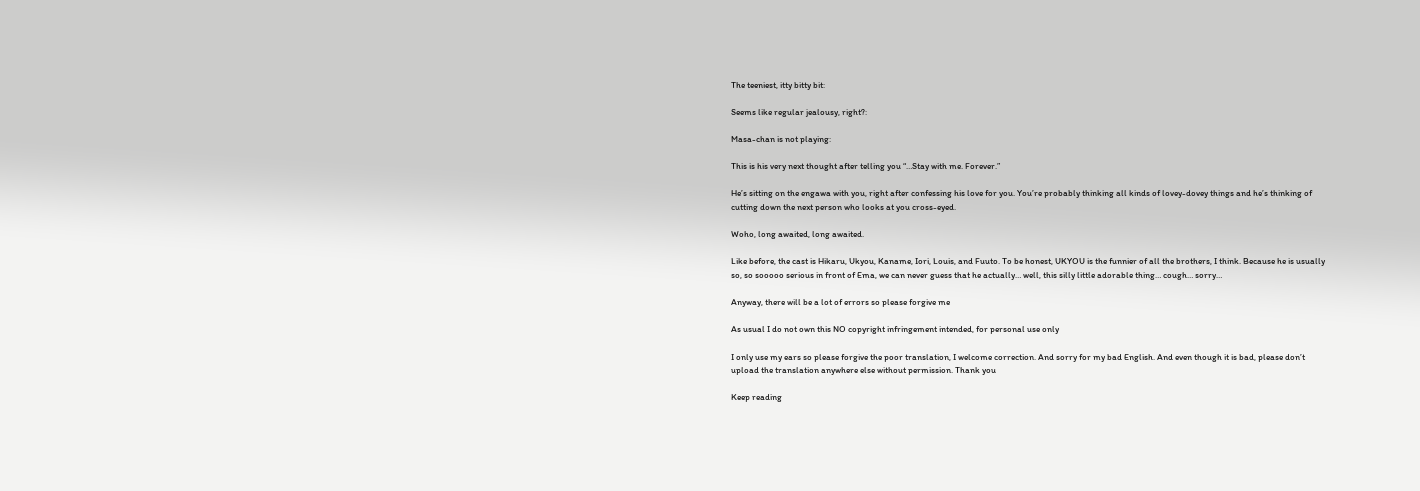The teeniest, itty bitty bit:

Seems like regular jealousy, right?:

Masa-chan is not playing:

This is his very next thought after telling you “…Stay with me. Forever.”

He’s sitting on the engawa with you, right after confessing his love for you. You’re probably thinking all kinds of lovey-dovey things and he’s thinking of cutting down the next person who looks at you cross-eyed.

Woho, long awaited, long awaited.

Like before, the cast is Hikaru, Ukyou, Kaname, Iori, Louis, and Fuuto. To be honest, UKYOU is the funnier of all the brothers, I think. Because he is usually so, so sooooo serious in front of Ema, we can never guess that he actually… well, this silly little adorable thing… cough… sorry…

Anyway, there will be a lot of errors so please forgive me

As usual I do not own this NO copyright infringement intended, for personal use only

I only use my ears so please forgive the poor translation, I welcome correction. And sorry for my bad English. And even though it is bad, please don’t upload the translation anywhere else without permission. Thank you

Keep reading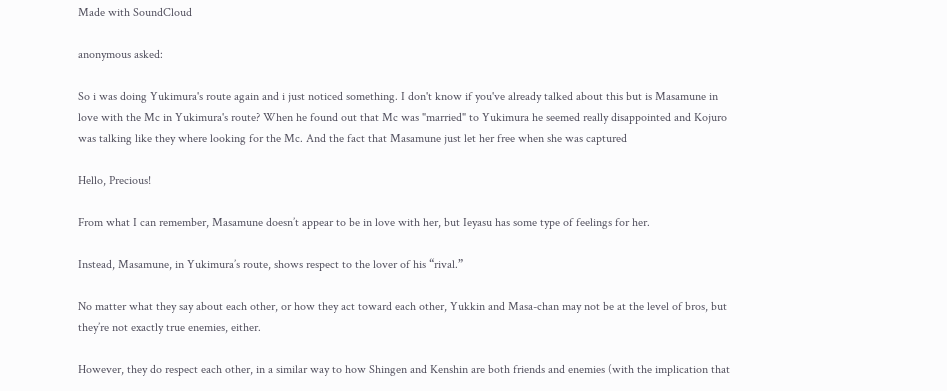Made with SoundCloud

anonymous asked:

So i was doing Yukimura's route again and i just noticed something. I don't know if you've already talked about this but is Masamune in love with the Mc in Yukimura's route? When he found out that Mc was "married" to Yukimura he seemed really disappointed and Kojuro was talking like they where looking for the Mc. And the fact that Masamune just let her free when she was captured

Hello, Precious!

From what I can remember, Masamune doesn’t appear to be in love with her, but Ieyasu has some type of feelings for her.

Instead, Masamune, in Yukimura’s route, shows respect to the lover of his “rival.”

No matter what they say about each other, or how they act toward each other, Yukkin and Masa-chan may not be at the level of bros, but they’re not exactly true enemies, either.

However, they do respect each other, in a similar way to how Shingen and Kenshin are both friends and enemies (with the implication that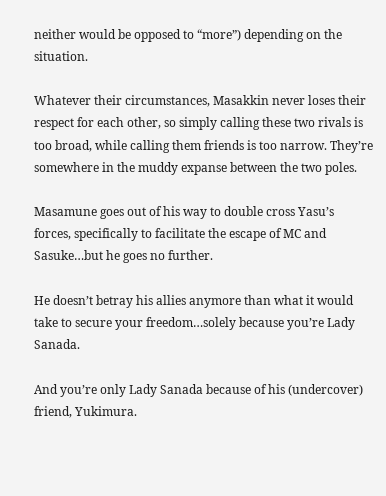neither would be opposed to “more”) depending on the situation.

Whatever their circumstances, Masakkin never loses their respect for each other, so simply calling these two rivals is too broad, while calling them friends is too narrow. They’re somewhere in the muddy expanse between the two poles.

Masamune goes out of his way to double cross Yasu’s forces, specifically to facilitate the escape of MC and Sasuke…but he goes no further.

He doesn’t betray his allies anymore than what it would take to secure your freedom…solely because you’re Lady Sanada.

And you’re only Lady Sanada because of his (undercover) friend, Yukimura.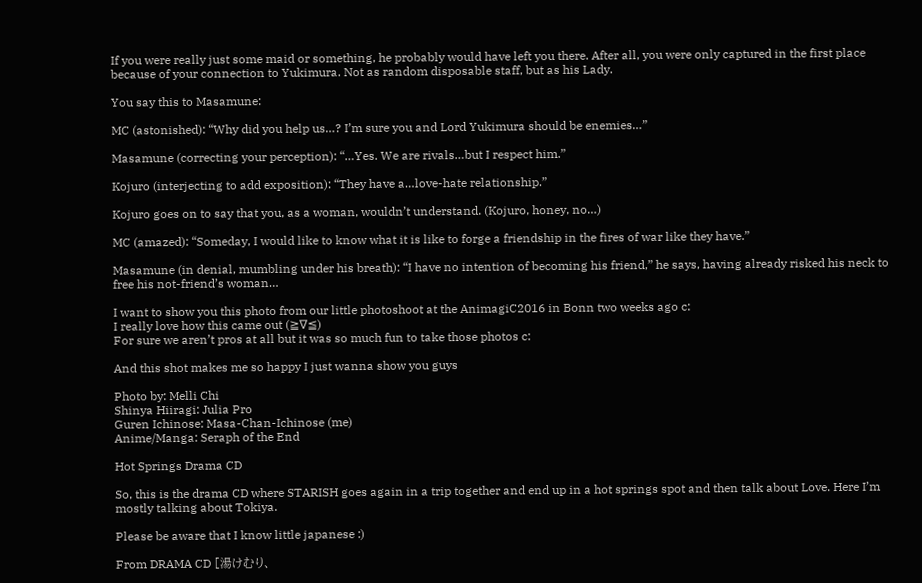If you were really just some maid or something, he probably would have left you there. After all, you were only captured in the first place because of your connection to Yukimura. Not as random disposable staff, but as his Lady.

You say this to Masamune:

MC (astonished): “Why did you help us…? I’m sure you and Lord Yukimura should be enemies…”

Masamune (correcting your perception): “…Yes. We are rivals…but I respect him.”

Kojuro (interjecting to add exposition): “They have a…love-hate relationship.”

Kojuro goes on to say that you, as a woman, wouldn’t understand. (Kojuro, honey, no…)

MC (amazed): “Someday, I would like to know what it is like to forge a friendship in the fires of war like they have.”

Masamune (in denial, mumbling under his breath): “I have no intention of becoming his friend,” he says, having already risked his neck to free his not-friend’s woman…

I want to show you this photo from our little photoshoot at the AnimagiC2016 in Bonn two weeks ago c:
I really love how this came out (≧∇≦)
For sure we aren’t pros at all but it was so much fun to take those photos c:

And this shot makes me so happy I just wanna show you guys

Photo by: Melli Chi
Shinya Hiiragi: Julia Pro
Guren Ichinose: Masa-Chan-Ichinose (me)
Anime/Manga: Seraph of the End

Hot Springs Drama CD

So, this is the drama CD where STARISH goes again in a trip together and end up in a hot springs spot and then talk about Love. Here I’m mostly talking about Tokiya.

Please be aware that I know little japanese :)

From DRAMA CD [湯けむり、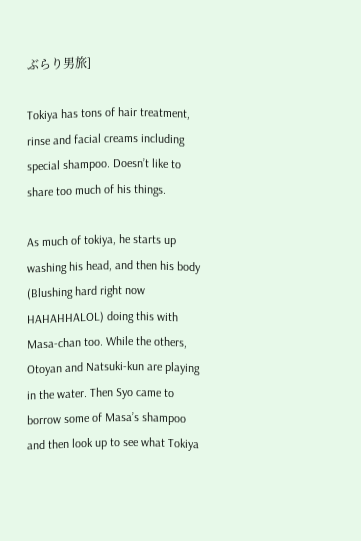ぶらり男旅]

Tokiya has tons of hair treatment, rinse and facial creams including special shampoo. Doesn’t like to share too much of his things.

As much of tokiya, he starts up washing his head, and then his body (Blushing hard right now HAHAHHALOL) doing this with Masa-chan too. While the others, Otoyan and Natsuki-kun are playing in the water. Then Syo came to borrow some of Masa’s shampoo and then look up to see what Tokiya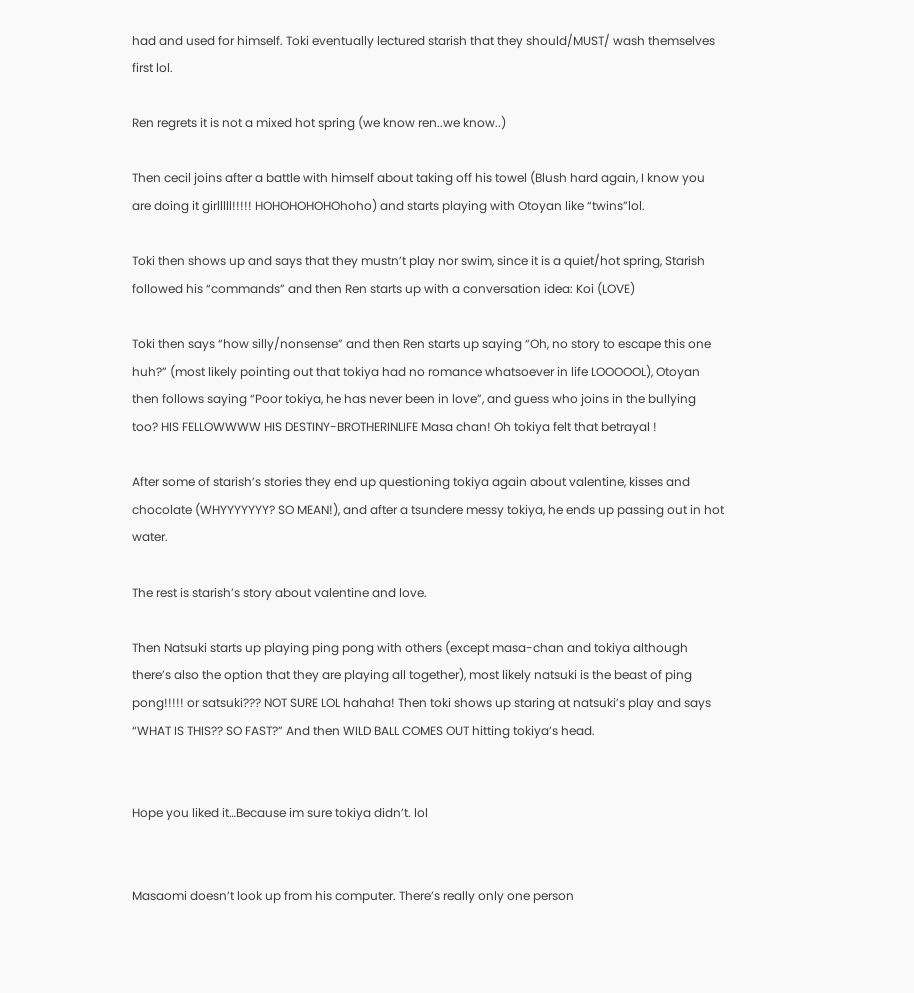had and used for himself. Toki eventually lectured starish that they should/MUST/ wash themselves first lol.

Ren regrets it is not a mixed hot spring (we know ren..we know..)

Then cecil joins after a battle with himself about taking off his towel (Blush hard again, I know you are doing it girlllll!!!!! HOHOHOHOHOhoho) and starts playing with Otoyan like “twins”lol.

Toki then shows up and says that they mustn’t play nor swim, since it is a quiet/hot spring, Starish followed his “commands” and then Ren starts up with a conversation idea: Koi (LOVE)

Toki then says “how silly/nonsense” and then Ren starts up saying “Oh, no story to escape this one huh?” (most likely pointing out that tokiya had no romance whatsoever in life LOOOOOL), Otoyan then follows saying “Poor tokiya, he has never been in love”, and guess who joins in the bullying too? HIS FELLOWWWW HIS DESTINY-BROTHERINLIFE Masa chan! Oh tokiya felt that betrayal !

After some of starish’s stories they end up questioning tokiya again about valentine, kisses and chocolate (WHYYYYYYY? SO MEAN!), and after a tsundere messy tokiya, he ends up passing out in hot water.

The rest is starish’s story about valentine and love.

Then Natsuki starts up playing ping pong with others (except masa-chan and tokiya although there’s also the option that they are playing all together), most likely natsuki is the beast of ping pong!!!!! or satsuki??? NOT SURE LOL hahaha! Then toki shows up staring at natsuki’s play and says “WHAT IS THIS?? SO FAST?” And then WILD BALL COMES OUT hitting tokiya’s head.


Hope you liked it…Because im sure tokiya didn’t. lol


Masaomi doesn’t look up from his computer. There’s really only one person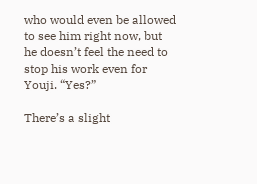who would even be allowed to see him right now, but he doesn’t feel the need to stop his work even for Youji. “Yes?”

There’s a slight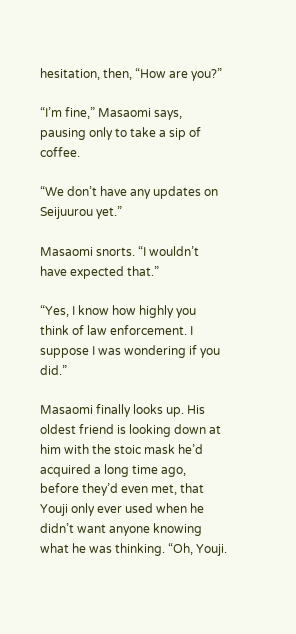hesitation, then, “How are you?”

“I’m fine,” Masaomi says, pausing only to take a sip of coffee.

“We don’t have any updates on Seijuurou yet.”

Masaomi snorts. “I wouldn’t have expected that.”

“Yes, I know how highly you think of law enforcement. I suppose I was wondering if you did.”

Masaomi finally looks up. His oldest friend is looking down at him with the stoic mask he’d acquired a long time ago, before they’d even met, that Youji only ever used when he didn’t want anyone knowing what he was thinking. “Oh, Youji.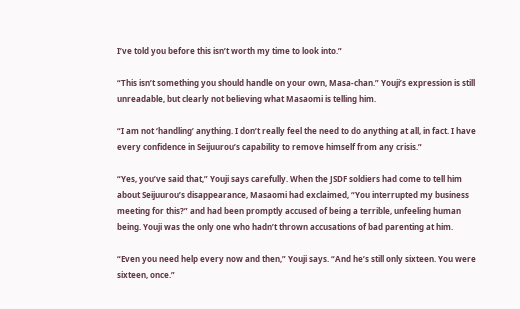I’ve told you before this isn’t worth my time to look into.”

“This isn’t something you should handle on your own, Masa-chan.” Youji’s expression is still unreadable, but clearly not believing what Masaomi is telling him.

“I am not ‘handling’ anything. I don’t really feel the need to do anything at all, in fact. I have every confidence in Seijuurou’s capability to remove himself from any crisis.”

“Yes, you’ve said that,” Youji says carefully. When the JSDF soldiers had come to tell him about Seijuurou’s disappearance, Masaomi had exclaimed, “You interrupted my business meeting for this?” and had been promptly accused of being a terrible, unfeeling human being. Youji was the only one who hadn’t thrown accusations of bad parenting at him.

“Even you need help every now and then,” Youji says. “And he’s still only sixteen. You were sixteen, once.”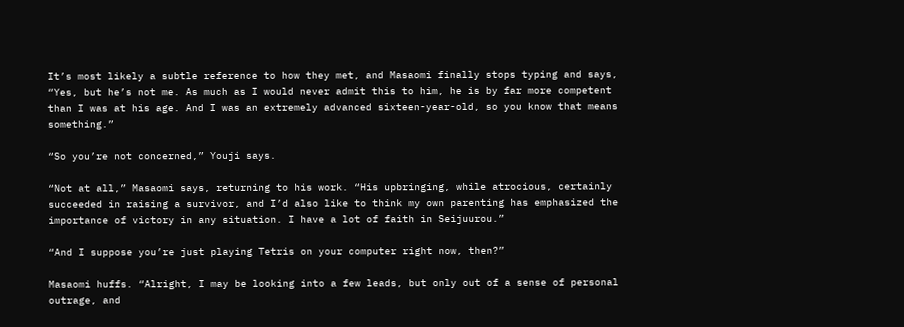It’s most likely a subtle reference to how they met, and Masaomi finally stops typing and says, “Yes, but he’s not me. As much as I would never admit this to him, he is by far more competent than I was at his age. And I was an extremely advanced sixteen-year-old, so you know that means something.”

“So you’re not concerned,” Youji says.

“Not at all,” Masaomi says, returning to his work. “His upbringing, while atrocious, certainly succeeded in raising a survivor, and I’d also like to think my own parenting has emphasized the importance of victory in any situation. I have a lot of faith in Seijuurou.”

“And I suppose you’re just playing Tetris on your computer right now, then?”

Masaomi huffs. “Alright, I may be looking into a few leads, but only out of a sense of personal outrage, and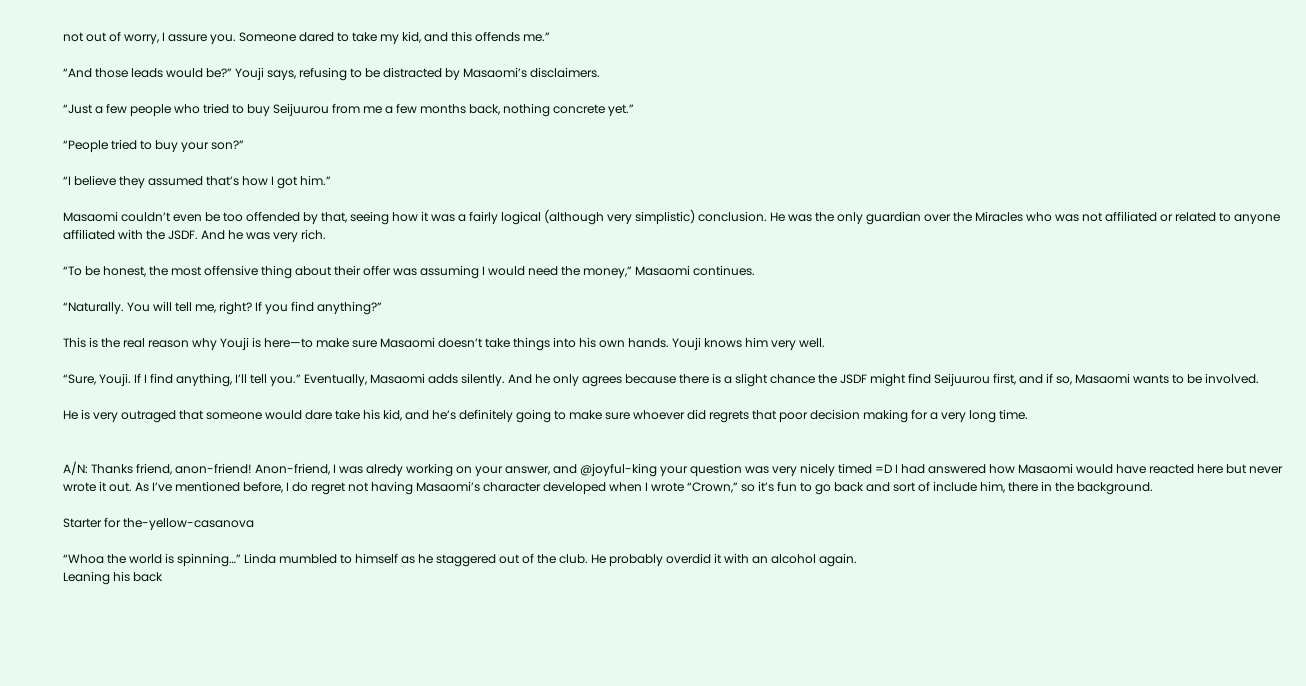not out of worry, I assure you. Someone dared to take my kid, and this offends me.”

“And those leads would be?” Youji says, refusing to be distracted by Masaomi’s disclaimers.

“Just a few people who tried to buy Seijuurou from me a few months back, nothing concrete yet.”

“People tried to buy your son?”

“I believe they assumed that’s how I got him.”

Masaomi couldn’t even be too offended by that, seeing how it was a fairly logical (although very simplistic) conclusion. He was the only guardian over the Miracles who was not affiliated or related to anyone affiliated with the JSDF. And he was very rich.

“To be honest, the most offensive thing about their offer was assuming I would need the money,” Masaomi continues.

“Naturally. You will tell me, right? If you find anything?”

This is the real reason why Youji is here—to make sure Masaomi doesn’t take things into his own hands. Youji knows him very well.

“Sure, Youji. If I find anything, I’ll tell you.” Eventually, Masaomi adds silently. And he only agrees because there is a slight chance the JSDF might find Seijuurou first, and if so, Masaomi wants to be involved.

He is very outraged that someone would dare take his kid, and he’s definitely going to make sure whoever did regrets that poor decision making for a very long time.


A/N: Thanks friend, anon-friend! Anon-friend, I was alredy working on your answer, and @joyful-king your question was very nicely timed =D I had answered how Masaomi would have reacted here but never wrote it out. As I’ve mentioned before, I do regret not having Masaomi’s character developed when I wrote “Crown,” so it’s fun to go back and sort of include him, there in the background.

Starter for the-yellow-casanova

“Whoa the world is spinning…” Linda mumbled to himself as he staggered out of the club. He probably overdid it with an alcohol again.
Leaning his back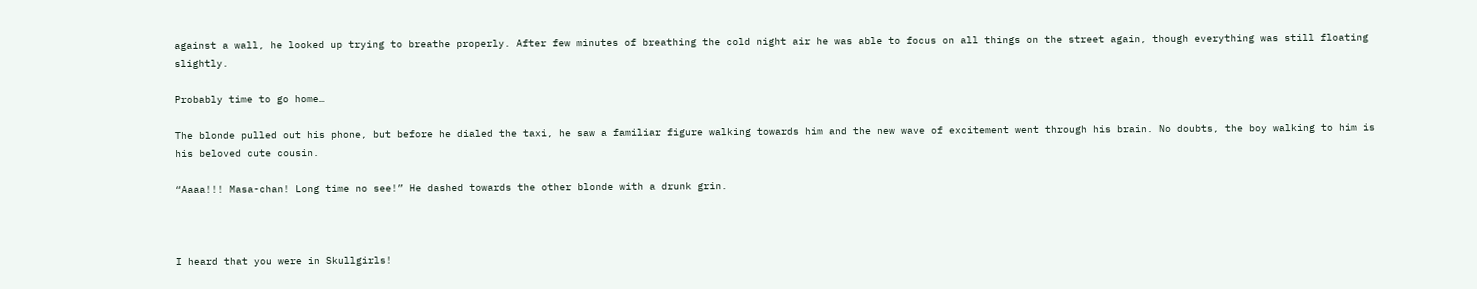against a wall, he looked up trying to breathe properly. After few minutes of breathing the cold night air he was able to focus on all things on the street again, though everything was still floating slightly.

Probably time to go home…

The blonde pulled out his phone, but before he dialed the taxi, he saw a familiar figure walking towards him and the new wave of excitement went through his brain. No doubts, the boy walking to him is his beloved cute cousin.

“Aaaa!!! Masa-chan! Long time no see!” He dashed towards the other blonde with a drunk grin.



I heard that you were in Skullgirls!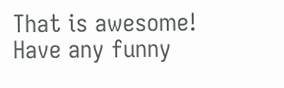That is awesome! Have any funny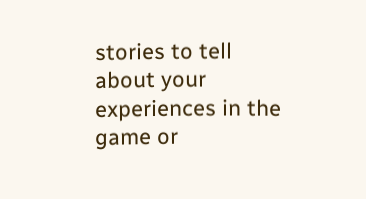stories to tell about your experiences in the game or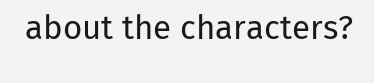about the characters?